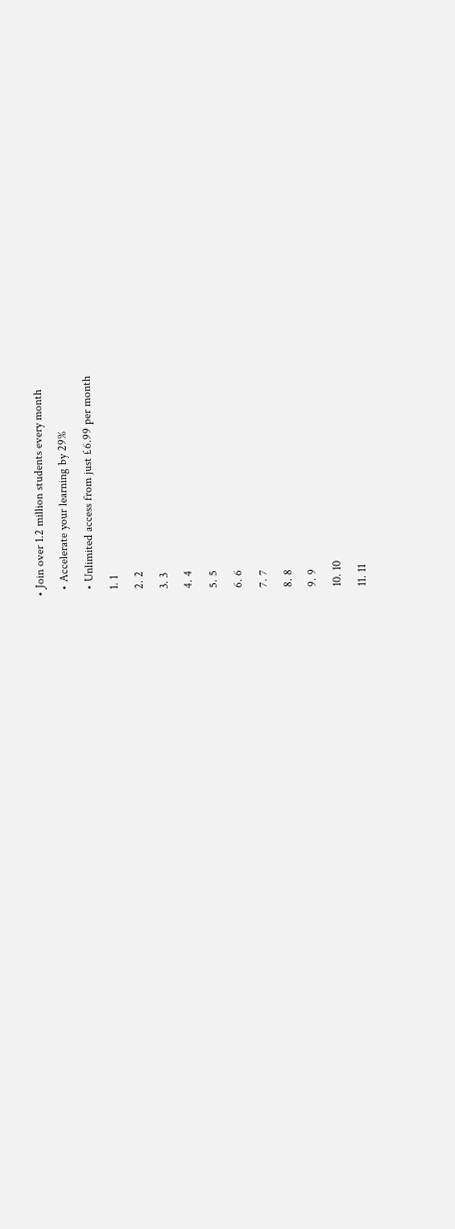• Join over 1.2 million students every month
  • Accelerate your learning by 29%
  • Unlimited access from just £6.99 per month
  1. 1
  2. 2
  3. 3
  4. 4
  5. 5
  6. 6
  7. 7
  8. 8
  9. 9
  10. 10
  11. 11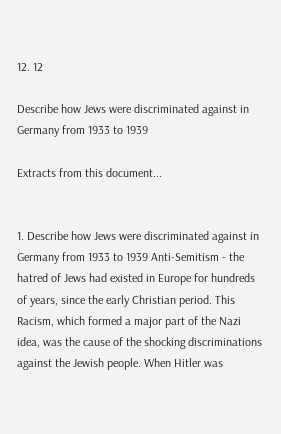12. 12

Describe how Jews were discriminated against in Germany from 1933 to 1939

Extracts from this document...


1. Describe how Jews were discriminated against in Germany from 1933 to 1939 Anti-Semitism - the hatred of Jews had existed in Europe for hundreds of years, since the early Christian period. This Racism, which formed a major part of the Nazi idea, was the cause of the shocking discriminations against the Jewish people. When Hitler was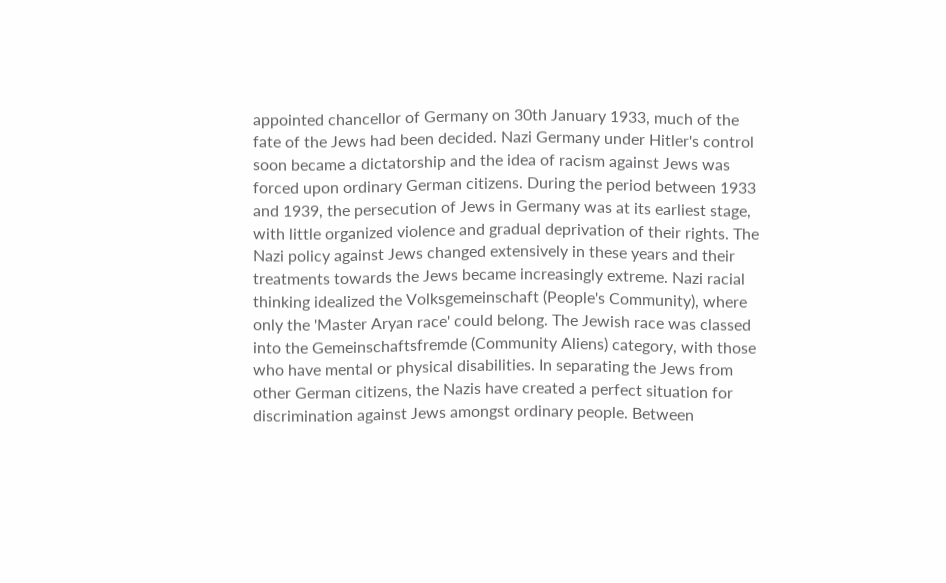appointed chancellor of Germany on 30th January 1933, much of the fate of the Jews had been decided. Nazi Germany under Hitler's control soon became a dictatorship and the idea of racism against Jews was forced upon ordinary German citizens. During the period between 1933 and 1939, the persecution of Jews in Germany was at its earliest stage, with little organized violence and gradual deprivation of their rights. The Nazi policy against Jews changed extensively in these years and their treatments towards the Jews became increasingly extreme. Nazi racial thinking idealized the Volksgemeinschaft (People's Community), where only the 'Master Aryan race' could belong. The Jewish race was classed into the Gemeinschaftsfremde (Community Aliens) category, with those who have mental or physical disabilities. In separating the Jews from other German citizens, the Nazis have created a perfect situation for discrimination against Jews amongst ordinary people. Between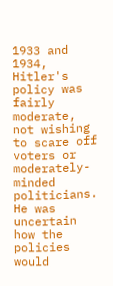1933 and 1934, Hitler's policy was fairly moderate, not wishing to scare off voters or moderately-minded politicians. He was uncertain how the policies would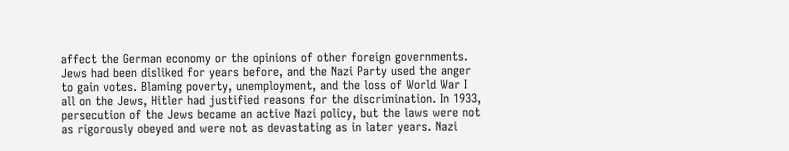affect the German economy or the opinions of other foreign governments. Jews had been disliked for years before, and the Nazi Party used the anger to gain votes. Blaming poverty, unemployment, and the loss of World War I all on the Jews, Hitler had justified reasons for the discrimination. In 1933, persecution of the Jews became an active Nazi policy, but the laws were not as rigorously obeyed and were not as devastating as in later years. Nazi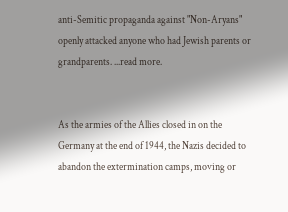anti-Semitic propaganda against "Non-Aryans" openly attacked anyone who had Jewish parents or grandparents. ...read more.


As the armies of the Allies closed in on the Germany at the end of 1944, the Nazis decided to abandon the extermination camps, moving or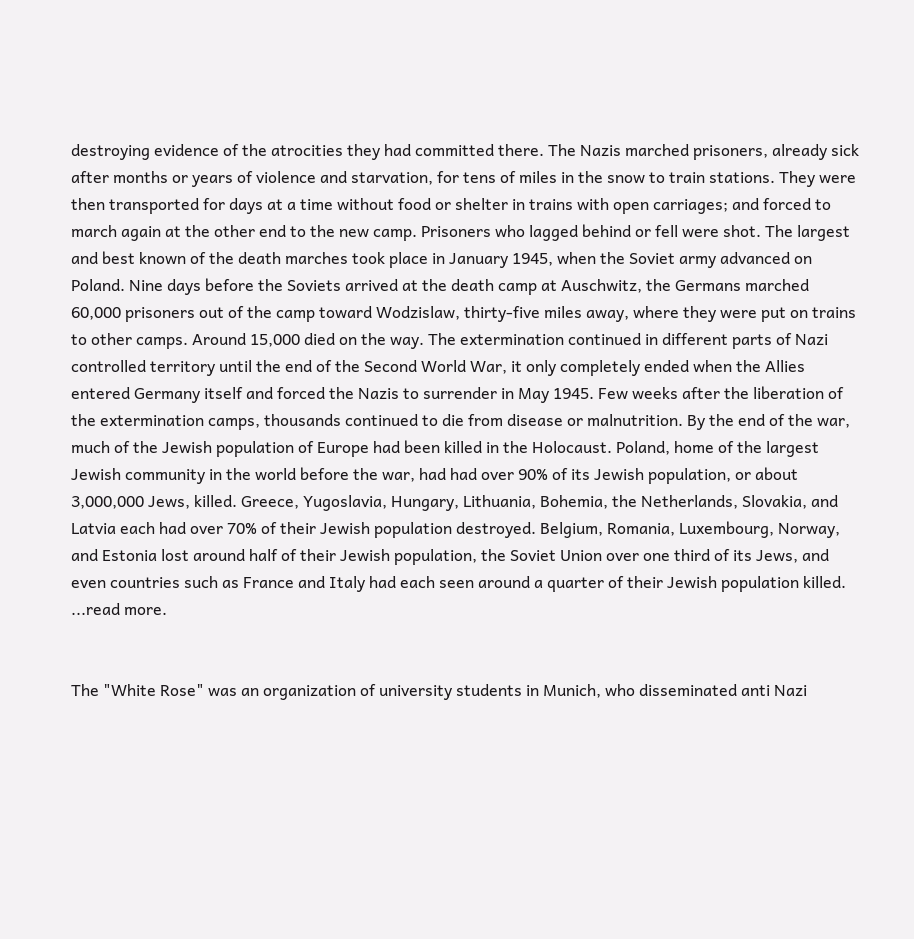destroying evidence of the atrocities they had committed there. The Nazis marched prisoners, already sick after months or years of violence and starvation, for tens of miles in the snow to train stations. They were then transported for days at a time without food or shelter in trains with open carriages; and forced to march again at the other end to the new camp. Prisoners who lagged behind or fell were shot. The largest and best known of the death marches took place in January 1945, when the Soviet army advanced on Poland. Nine days before the Soviets arrived at the death camp at Auschwitz, the Germans marched 60,000 prisoners out of the camp toward Wodzislaw, thirty-five miles away, where they were put on trains to other camps. Around 15,000 died on the way. The extermination continued in different parts of Nazi controlled territory until the end of the Second World War, it only completely ended when the Allies entered Germany itself and forced the Nazis to surrender in May 1945. Few weeks after the liberation of the extermination camps, thousands continued to die from disease or malnutrition. By the end of the war, much of the Jewish population of Europe had been killed in the Holocaust. Poland, home of the largest Jewish community in the world before the war, had had over 90% of its Jewish population, or about 3,000,000 Jews, killed. Greece, Yugoslavia, Hungary, Lithuania, Bohemia, the Netherlands, Slovakia, and Latvia each had over 70% of their Jewish population destroyed. Belgium, Romania, Luxembourg, Norway, and Estonia lost around half of their Jewish population, the Soviet Union over one third of its Jews, and even countries such as France and Italy had each seen around a quarter of their Jewish population killed. ...read more.


The "White Rose" was an organization of university students in Munich, who disseminated anti Nazi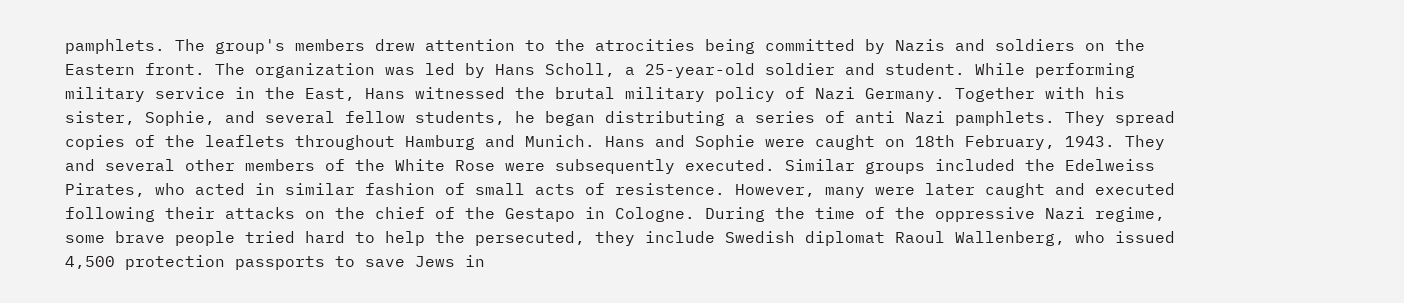pamphlets. The group's members drew attention to the atrocities being committed by Nazis and soldiers on the Eastern front. The organization was led by Hans Scholl, a 25-year-old soldier and student. While performing military service in the East, Hans witnessed the brutal military policy of Nazi Germany. Together with his sister, Sophie, and several fellow students, he began distributing a series of anti Nazi pamphlets. They spread copies of the leaflets throughout Hamburg and Munich. Hans and Sophie were caught on 18th February, 1943. They and several other members of the White Rose were subsequently executed. Similar groups included the Edelweiss Pirates, who acted in similar fashion of small acts of resistence. However, many were later caught and executed following their attacks on the chief of the Gestapo in Cologne. During the time of the oppressive Nazi regime, some brave people tried hard to help the persecuted, they include Swedish diplomat Raoul Wallenberg, who issued 4,500 protection passports to save Jews in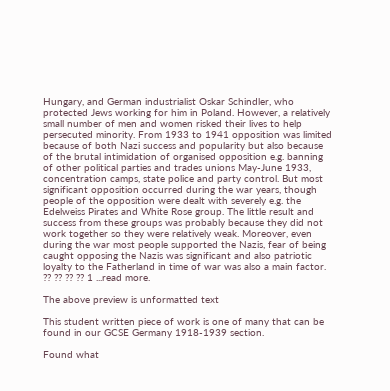Hungary, and German industrialist Oskar Schindler, who protected Jews working for him in Poland. However, a relatively small number of men and women risked their lives to help persecuted minority. From 1933 to 1941 opposition was limited because of both Nazi success and popularity but also because of the brutal intimidation of organised opposition e.g. banning of other political parties and trades unions May-June 1933, concentration camps, state police and party control. But most significant opposition occurred during the war years, though people of the opposition were dealt with severely e.g. the Edelweiss Pirates and White Rose group. The little result and success from these groups was probably because they did not work together so they were relatively weak. Moreover, even during the war most people supported the Nazis, fear of being caught opposing the Nazis was significant and also patriotic loyalty to the Fatherland in time of war was also a main factor. ?? ?? ?? ?? 1 ...read more.

The above preview is unformatted text

This student written piece of work is one of many that can be found in our GCSE Germany 1918-1939 section.

Found what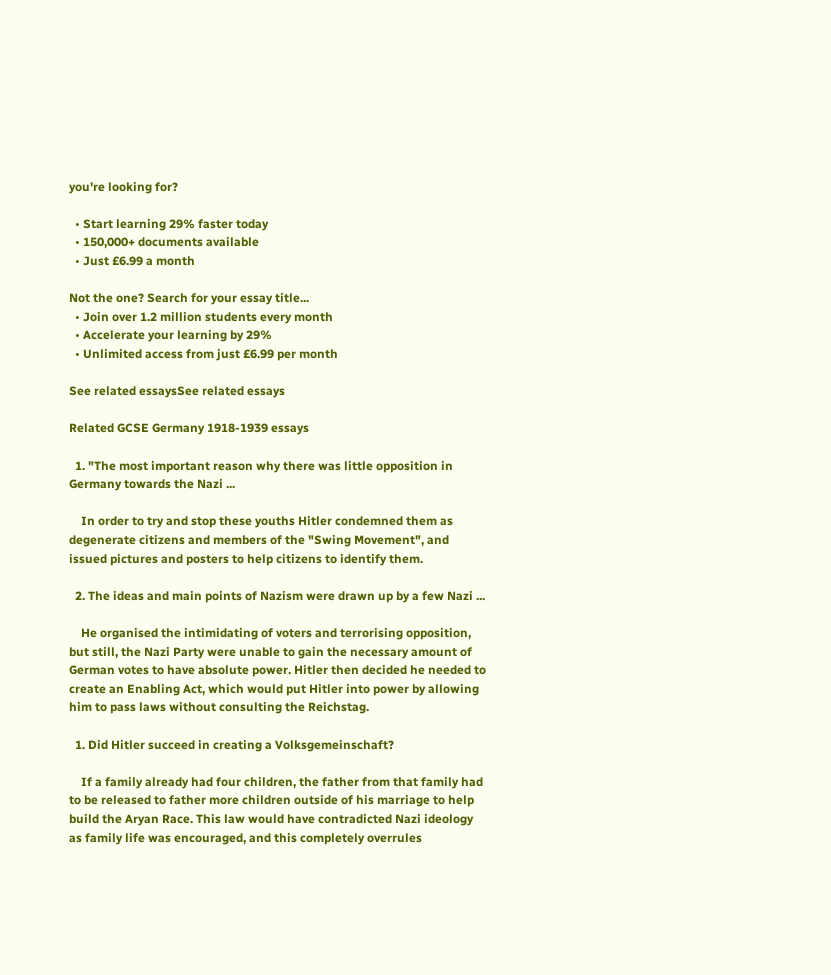you're looking for?

  • Start learning 29% faster today
  • 150,000+ documents available
  • Just £6.99 a month

Not the one? Search for your essay title...
  • Join over 1.2 million students every month
  • Accelerate your learning by 29%
  • Unlimited access from just £6.99 per month

See related essaysSee related essays

Related GCSE Germany 1918-1939 essays

  1. "The most important reason why there was little opposition in Germany towards the Nazi ...

    In order to try and stop these youths Hitler condemned them as degenerate citizens and members of the "Swing Movement", and issued pictures and posters to help citizens to identify them.

  2. The ideas and main points of Nazism were drawn up by a few Nazi ...

    He organised the intimidating of voters and terrorising opposition, but still, the Nazi Party were unable to gain the necessary amount of German votes to have absolute power. Hitler then decided he needed to create an Enabling Act, which would put Hitler into power by allowing him to pass laws without consulting the Reichstag.

  1. Did Hitler succeed in creating a Volksgemeinschaft?

    If a family already had four children, the father from that family had to be released to father more children outside of his marriage to help build the Aryan Race. This law would have contradicted Nazi ideology as family life was encouraged, and this completely overrules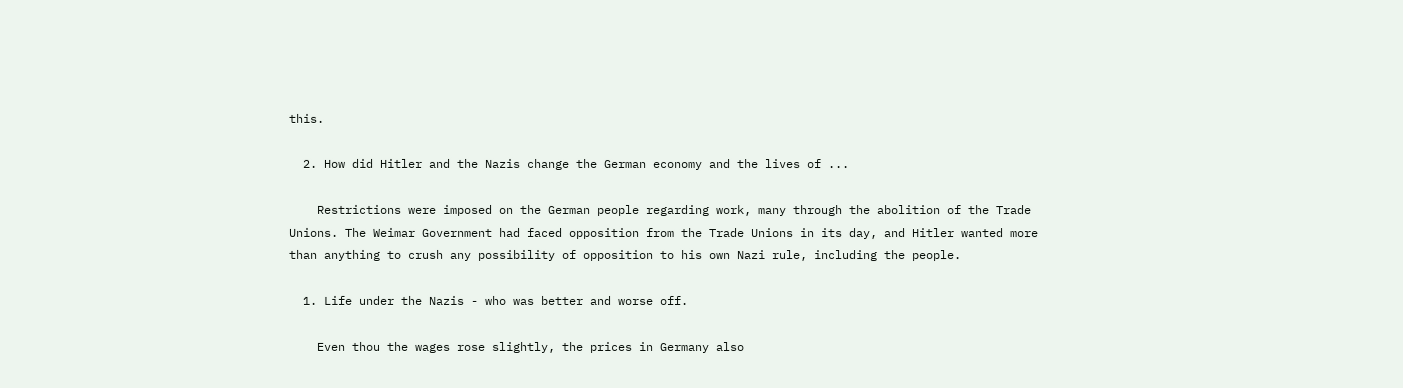this.

  2. How did Hitler and the Nazis change the German economy and the lives of ...

    Restrictions were imposed on the German people regarding work, many through the abolition of the Trade Unions. The Weimar Government had faced opposition from the Trade Unions in its day, and Hitler wanted more than anything to crush any possibility of opposition to his own Nazi rule, including the people.

  1. Life under the Nazis - who was better and worse off.

    Even thou the wages rose slightly, the prices in Germany also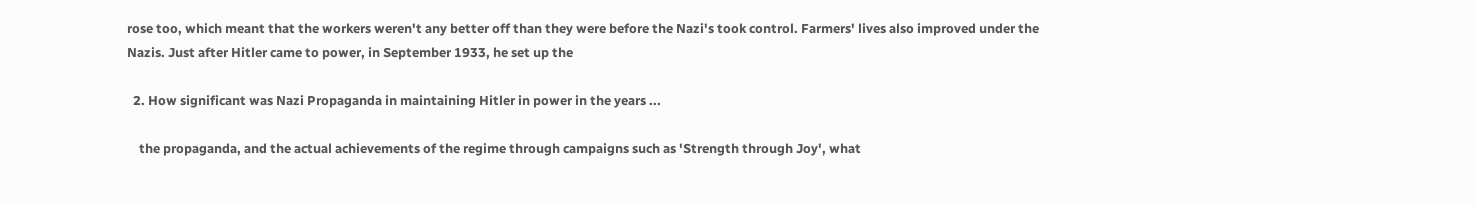rose too, which meant that the workers weren't any better off than they were before the Nazi's took control. Farmers' lives also improved under the Nazis. Just after Hitler came to power, in September 1933, he set up the

  2. How significant was Nazi Propaganda in maintaining Hitler in power in the years ...

    the propaganda, and the actual achievements of the regime through campaigns such as 'Strength through Joy', what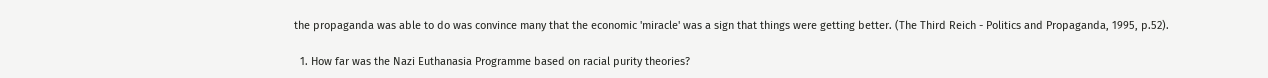the propaganda was able to do was convince many that the economic 'miracle' was a sign that things were getting better. (The Third Reich - Politics and Propaganda, 1995, p.52).

  1. How far was the Nazi Euthanasia Programme based on racial purity theories?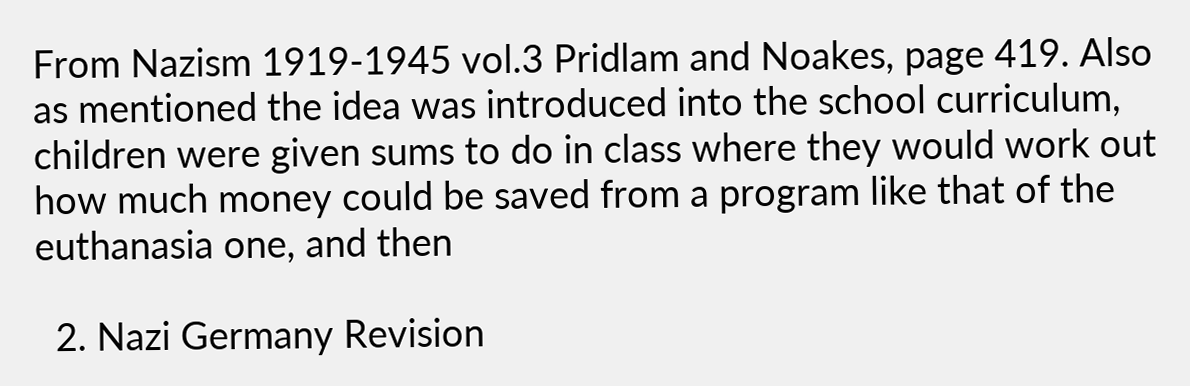From Nazism 1919-1945 vol.3 Pridlam and Noakes, page 419. Also as mentioned the idea was introduced into the school curriculum, children were given sums to do in class where they would work out how much money could be saved from a program like that of the euthanasia one, and then

  2. Nazi Germany Revision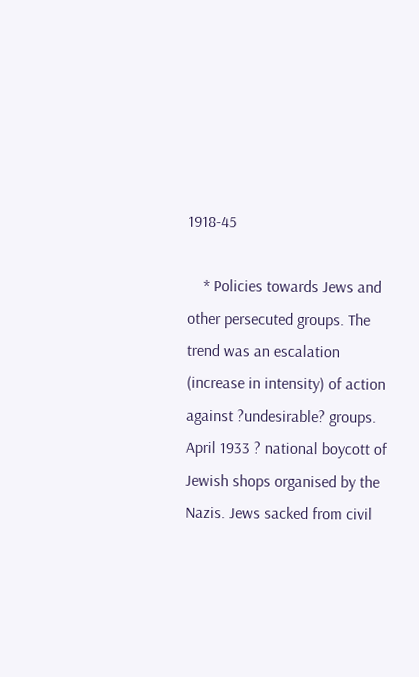1918-45

    * Policies towards Jews and other persecuted groups. The trend was an escalation (increase in intensity) of action against ?undesirable? groups. April 1933 ? national boycott of Jewish shops organised by the Nazis. Jews sacked from civil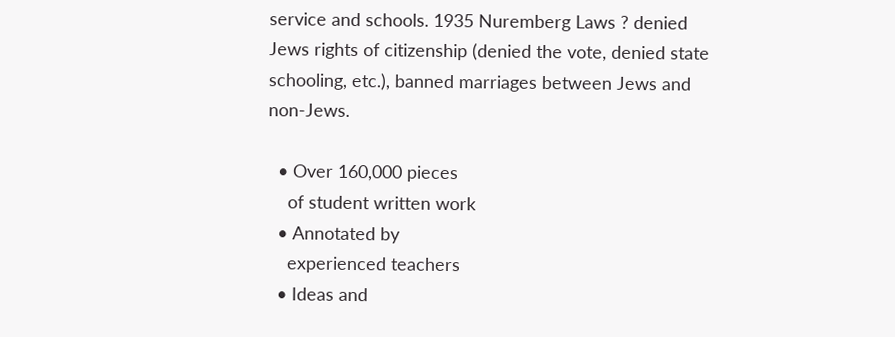service and schools. 1935 Nuremberg Laws ? denied Jews rights of citizenship (denied the vote, denied state schooling, etc.), banned marriages between Jews and non-Jews.

  • Over 160,000 pieces
    of student written work
  • Annotated by
    experienced teachers
  • Ideas and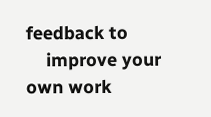feedback to
    improve your own work